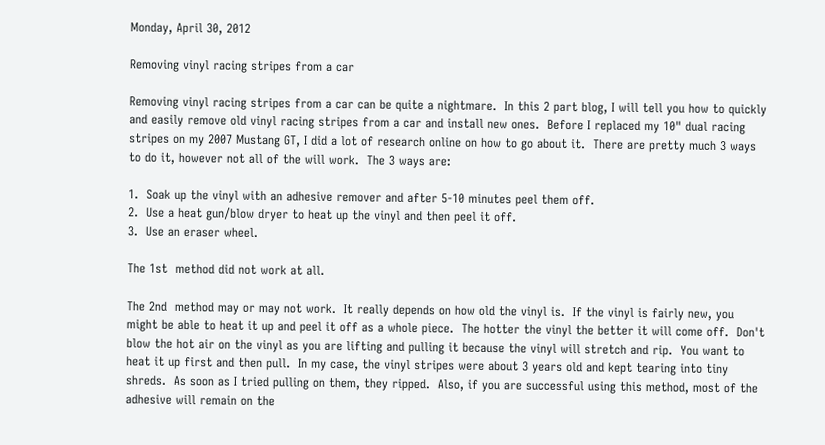Monday, April 30, 2012

Removing vinyl racing stripes from a car

Removing vinyl racing stripes from a car can be quite a nightmare.  In this 2 part blog, I will tell you how to quickly and easily remove old vinyl racing stripes from a car and install new ones.  Before I replaced my 10" dual racing stripes on my 2007 Mustang GT, I did a lot of research online on how to go about it.  There are pretty much 3 ways to do it, however not all of the will work.  The 3 ways are:

1.  Soak up the vinyl with an adhesive remover and after 5-10 minutes peel them off.
2.  Use a heat gun/blow dryer to heat up the vinyl and then peel it off.
3.  Use an eraser wheel.

The 1st  method did not work at all.

The 2nd  method may or may not work.  It really depends on how old the vinyl is.  If the vinyl is fairly new, you might be able to heat it up and peel it off as a whole piece.  The hotter the vinyl the better it will come off.  Don't blow the hot air on the vinyl as you are lifting and pulling it because the vinyl will stretch and rip.  You want to heat it up first and then pull.  In my case, the vinyl stripes were about 3 years old and kept tearing into tiny shreds.  As soon as I tried pulling on them, they ripped.  Also, if you are successful using this method, most of the adhesive will remain on the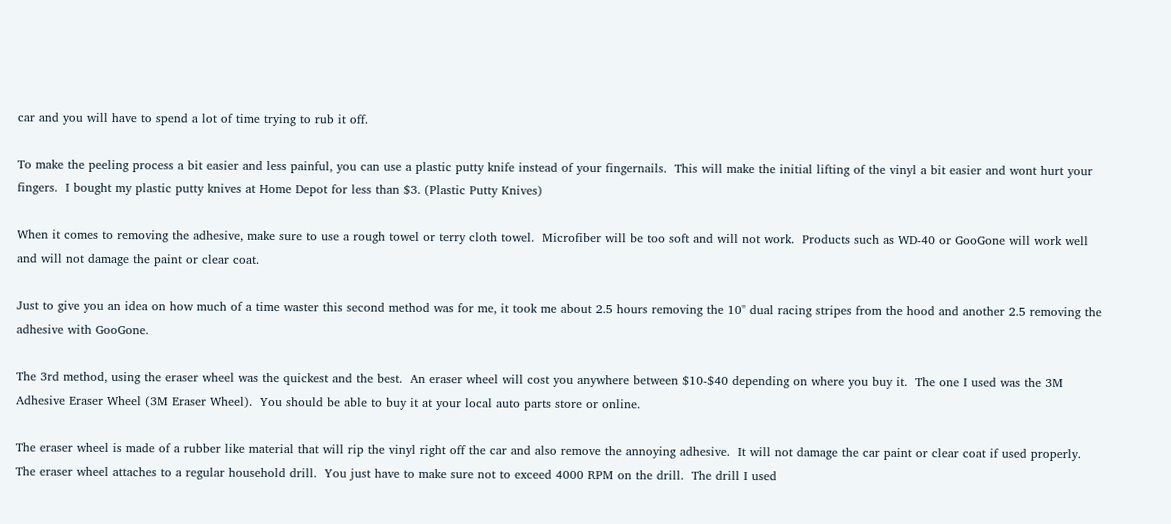car and you will have to spend a lot of time trying to rub it off.

To make the peeling process a bit easier and less painful, you can use a plastic putty knife instead of your fingernails.  This will make the initial lifting of the vinyl a bit easier and wont hurt your fingers.  I bought my plastic putty knives at Home Depot for less than $3. (Plastic Putty Knives)

When it comes to removing the adhesive, make sure to use a rough towel or terry cloth towel.  Microfiber will be too soft and will not work.  Products such as WD-40 or GooGone will work well and will not damage the paint or clear coat.

Just to give you an idea on how much of a time waster this second method was for me, it took me about 2.5 hours removing the 10" dual racing stripes from the hood and another 2.5 removing the adhesive with GooGone.

The 3rd method, using the eraser wheel was the quickest and the best.  An eraser wheel will cost you anywhere between $10-$40 depending on where you buy it.  The one I used was the 3M Adhesive Eraser Wheel (3M Eraser Wheel).  You should be able to buy it at your local auto parts store or online.

The eraser wheel is made of a rubber like material that will rip the vinyl right off the car and also remove the annoying adhesive.  It will not damage the car paint or clear coat if used properly.  The eraser wheel attaches to a regular household drill.  You just have to make sure not to exceed 4000 RPM on the drill.  The drill I used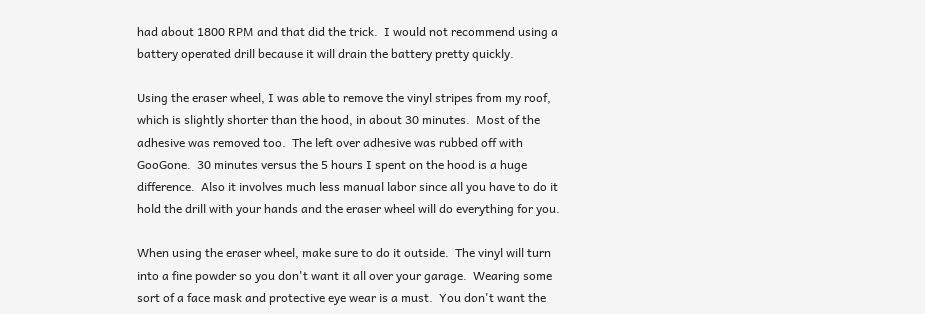had about 1800 RPM and that did the trick.  I would not recommend using a battery operated drill because it will drain the battery pretty quickly.

Using the eraser wheel, I was able to remove the vinyl stripes from my roof, which is slightly shorter than the hood, in about 30 minutes.  Most of the adhesive was removed too.  The left over adhesive was rubbed off with GooGone.  30 minutes versus the 5 hours I spent on the hood is a huge difference.  Also it involves much less manual labor since all you have to do it hold the drill with your hands and the eraser wheel will do everything for you.

When using the eraser wheel, make sure to do it outside.  The vinyl will turn into a fine powder so you don't want it all over your garage.  Wearing some sort of a face mask and protective eye wear is a must.  You don't want the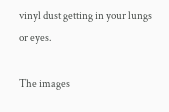vinyl dust getting in your lungs or eyes.

The images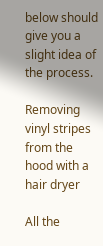below should give you a slight idea of the process.

Removing vinyl stripes from the hood with a hair dryer

All the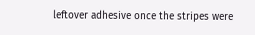leftover adhesive once the stripes were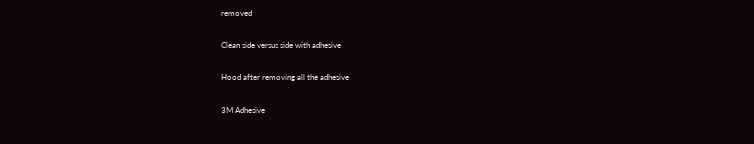removed

Clean side versus side with adhesive

Hood after removing all the adhesive

3M Adhesive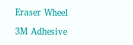Eraser Wheel

3M Adhesive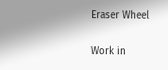Eraser Wheel

Work in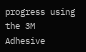progress using the 3M Adhesive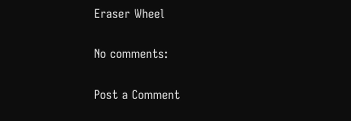Eraser Wheel

No comments:

Post a Comment